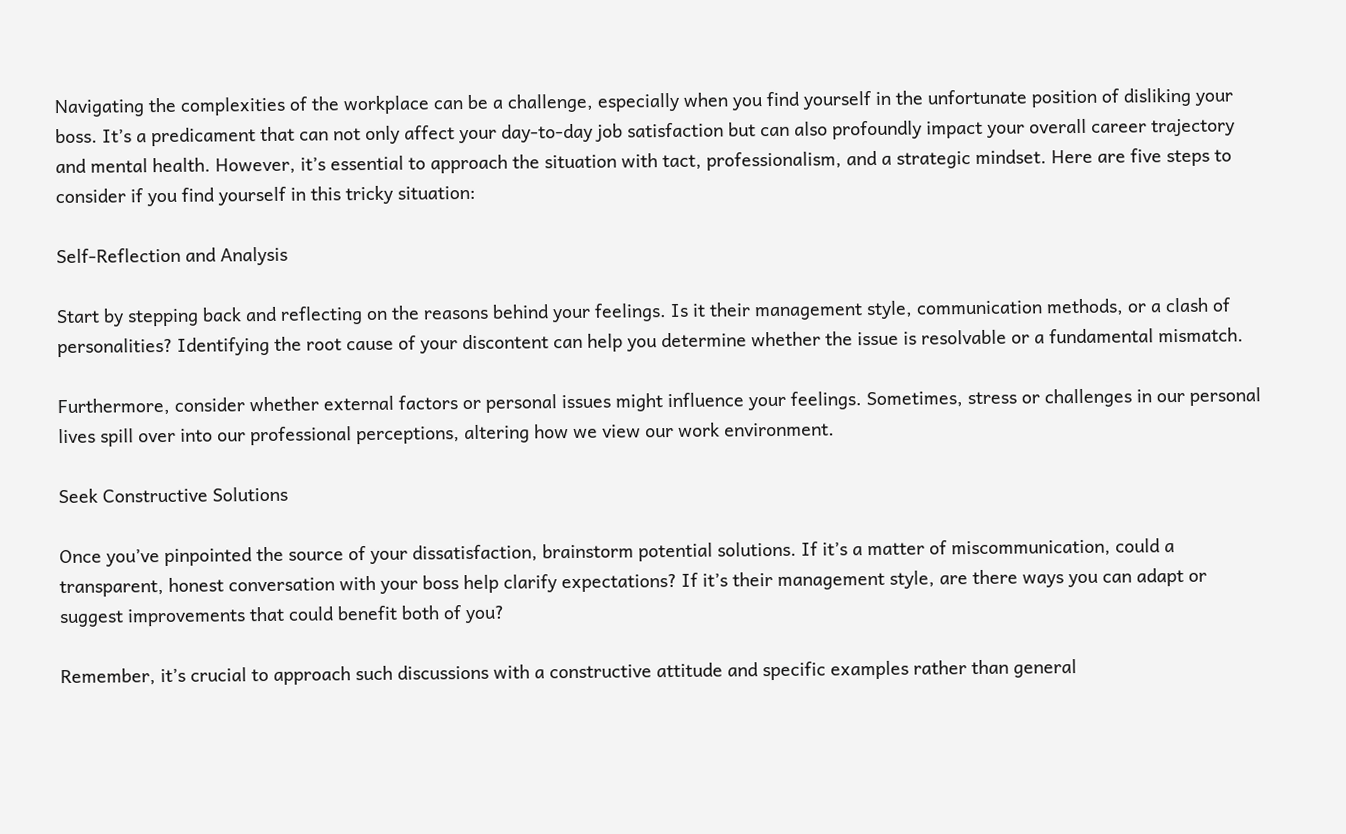Navigating the complexities of the workplace can be a challenge, especially when you find yourself in the unfortunate position of disliking your boss. It’s a predicament that can not only affect your day-to-day job satisfaction but can also profoundly impact your overall career trajectory and mental health. However, it’s essential to approach the situation with tact, professionalism, and a strategic mindset. Here are five steps to consider if you find yourself in this tricky situation:

Self-Reflection and Analysis

Start by stepping back and reflecting on the reasons behind your feelings. Is it their management style, communication methods, or a clash of personalities? Identifying the root cause of your discontent can help you determine whether the issue is resolvable or a fundamental mismatch.

Furthermore, consider whether external factors or personal issues might influence your feelings. Sometimes, stress or challenges in our personal lives spill over into our professional perceptions, altering how we view our work environment.

Seek Constructive Solutions

Once you’ve pinpointed the source of your dissatisfaction, brainstorm potential solutions. If it’s a matter of miscommunication, could a transparent, honest conversation with your boss help clarify expectations? If it’s their management style, are there ways you can adapt or suggest improvements that could benefit both of you?

Remember, it’s crucial to approach such discussions with a constructive attitude and specific examples rather than general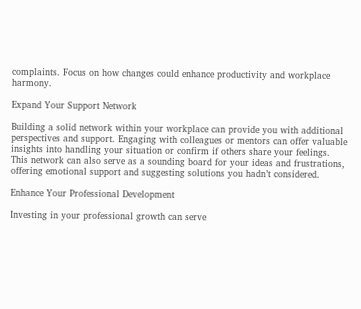complaints. Focus on how changes could enhance productivity and workplace harmony.

Expand Your Support Network

Building a solid network within your workplace can provide you with additional perspectives and support. Engaging with colleagues or mentors can offer valuable insights into handling your situation or confirm if others share your feelings. This network can also serve as a sounding board for your ideas and frustrations, offering emotional support and suggesting solutions you hadn’t considered.

Enhance Your Professional Development

Investing in your professional growth can serve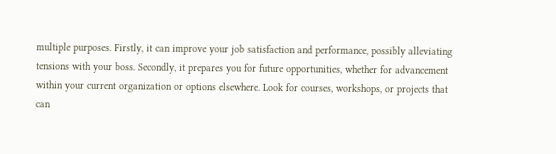multiple purposes. Firstly, it can improve your job satisfaction and performance, possibly alleviating tensions with your boss. Secondly, it prepares you for future opportunities, whether for advancement within your current organization or options elsewhere. Look for courses, workshops, or projects that can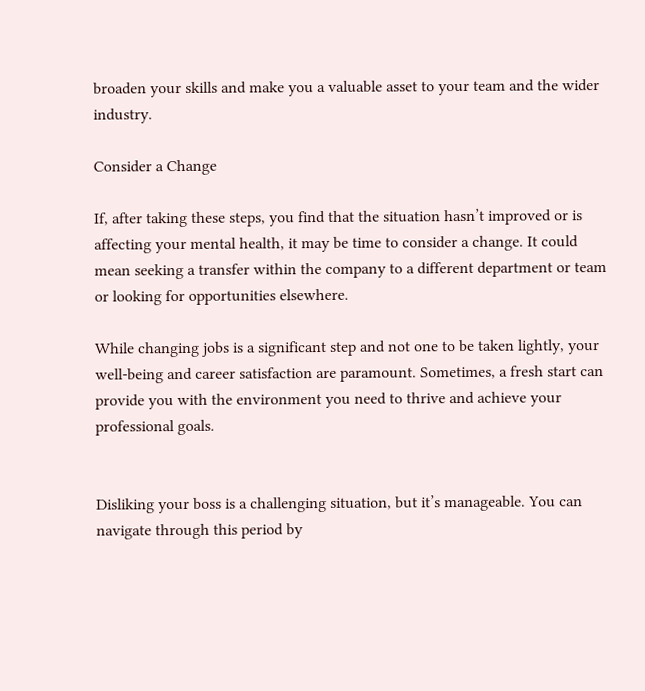broaden your skills and make you a valuable asset to your team and the wider industry.

Consider a Change

If, after taking these steps, you find that the situation hasn’t improved or is affecting your mental health, it may be time to consider a change. It could mean seeking a transfer within the company to a different department or team or looking for opportunities elsewhere.

While changing jobs is a significant step and not one to be taken lightly, your well-being and career satisfaction are paramount. Sometimes, a fresh start can provide you with the environment you need to thrive and achieve your professional goals.


Disliking your boss is a challenging situation, but it’s manageable. You can navigate through this period by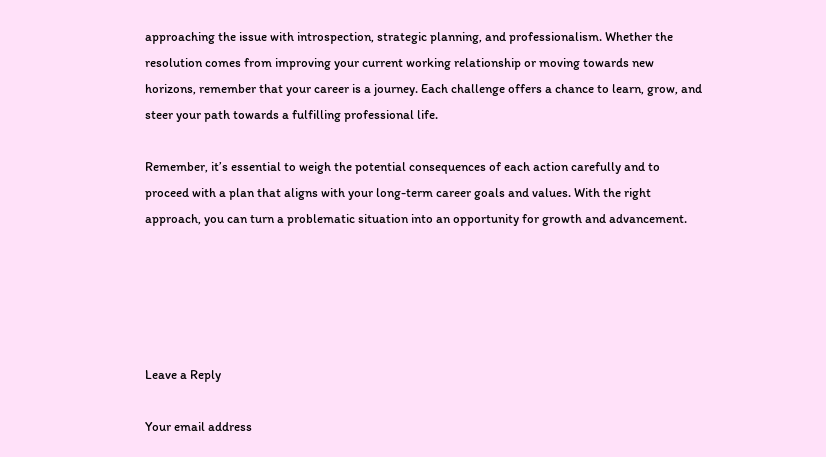approaching the issue with introspection, strategic planning, and professionalism. Whether the resolution comes from improving your current working relationship or moving towards new horizons, remember that your career is a journey. Each challenge offers a chance to learn, grow, and steer your path towards a fulfilling professional life.

Remember, it’s essential to weigh the potential consequences of each action carefully and to proceed with a plan that aligns with your long-term career goals and values. With the right approach, you can turn a problematic situation into an opportunity for growth and advancement.





Leave a Reply

Your email address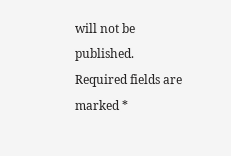will not be published. Required fields are marked *